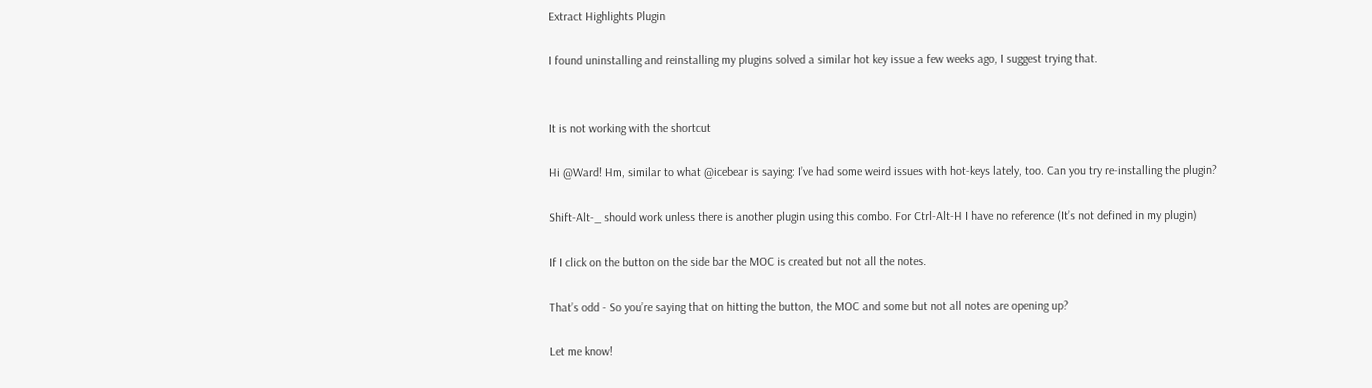Extract Highlights Plugin

I found uninstalling and reinstalling my plugins solved a similar hot key issue a few weeks ago, I suggest trying that.


It is not working with the shortcut

Hi @Ward! Hm, similar to what @icebear is saying: I’ve had some weird issues with hot-keys lately, too. Can you try re-installing the plugin?

Shift-Alt-_ should work unless there is another plugin using this combo. For Ctrl-Alt-H I have no reference (It’s not defined in my plugin)

If I click on the button on the side bar the MOC is created but not all the notes.

That’s odd - So you’re saying that on hitting the button, the MOC and some but not all notes are opening up?

Let me know!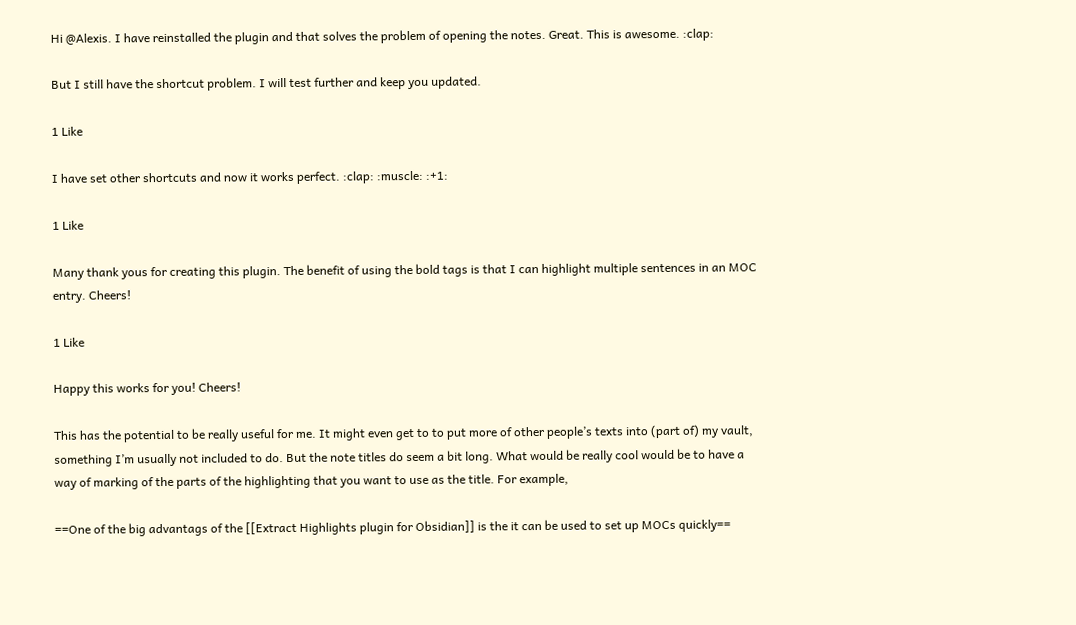Hi @Alexis. I have reinstalled the plugin and that solves the problem of opening the notes. Great. This is awesome. :clap:

But I still have the shortcut problem. I will test further and keep you updated.

1 Like

I have set other shortcuts and now it works perfect. :clap: :muscle: :+1:

1 Like

Many thank yous for creating this plugin. The benefit of using the bold tags is that I can highlight multiple sentences in an MOC entry. Cheers!

1 Like

Happy this works for you! Cheers!

This has the potential to be really useful for me. It might even get to to put more of other people’s texts into (part of) my vault, something I’m usually not included to do. But the note titles do seem a bit long. What would be really cool would be to have a way of marking of the parts of the highlighting that you want to use as the title. For example,

==One of the big advantags of the [[Extract Highlights plugin for Obsidian]] is the it can be used to set up MOCs quickly==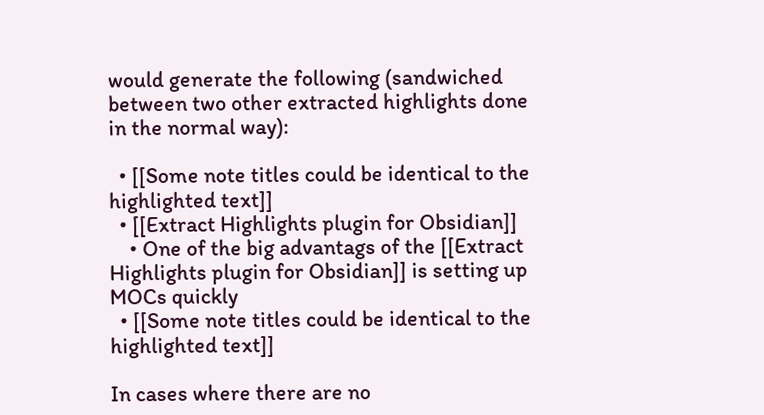would generate the following (sandwiched between two other extracted highlights done in the normal way):

  • [[Some note titles could be identical to the highlighted text]]
  • [[Extract Highlights plugin for Obsidian]]
    • One of the big advantags of the [[Extract Highlights plugin for Obsidian]] is setting up MOCs quickly
  • [[Some note titles could be identical to the highlighted text]]

In cases where there are no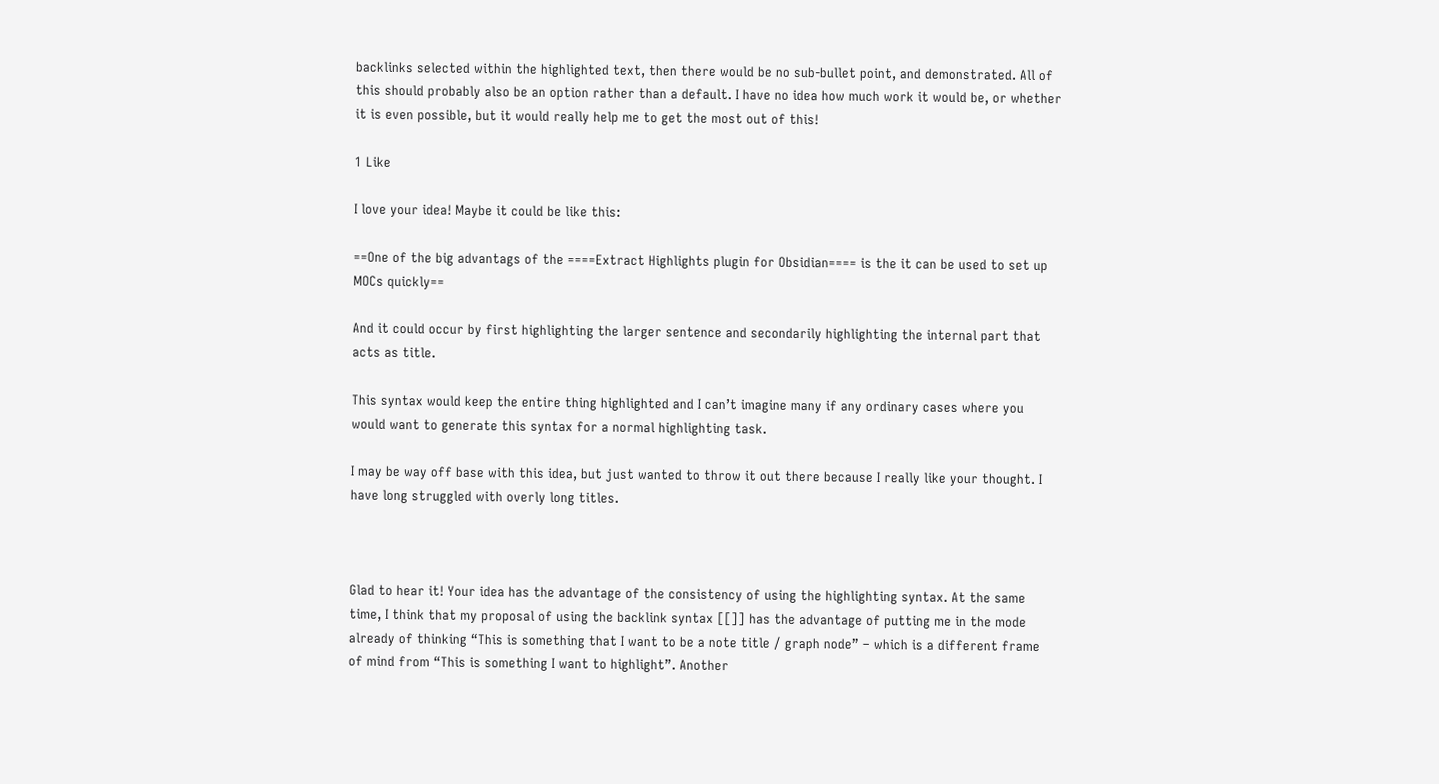backlinks selected within the highlighted text, then there would be no sub-bullet point, and demonstrated. All of this should probably also be an option rather than a default. I have no idea how much work it would be, or whether it is even possible, but it would really help me to get the most out of this!

1 Like

I love your idea! Maybe it could be like this:

==One of the big advantags of the ====Extract Highlights plugin for Obsidian==== is the it can be used to set up MOCs quickly==

And it could occur by first highlighting the larger sentence and secondarily highlighting the internal part that acts as title.

This syntax would keep the entire thing highlighted and I can’t imagine many if any ordinary cases where you would want to generate this syntax for a normal highlighting task.

I may be way off base with this idea, but just wanted to throw it out there because I really like your thought. I have long struggled with overly long titles.



Glad to hear it! Your idea has the advantage of the consistency of using the highlighting syntax. At the same time, I think that my proposal of using the backlink syntax [[]] has the advantage of putting me in the mode already of thinking “This is something that I want to be a note title / graph node” – which is a different frame of mind from “This is something I want to highlight”. Another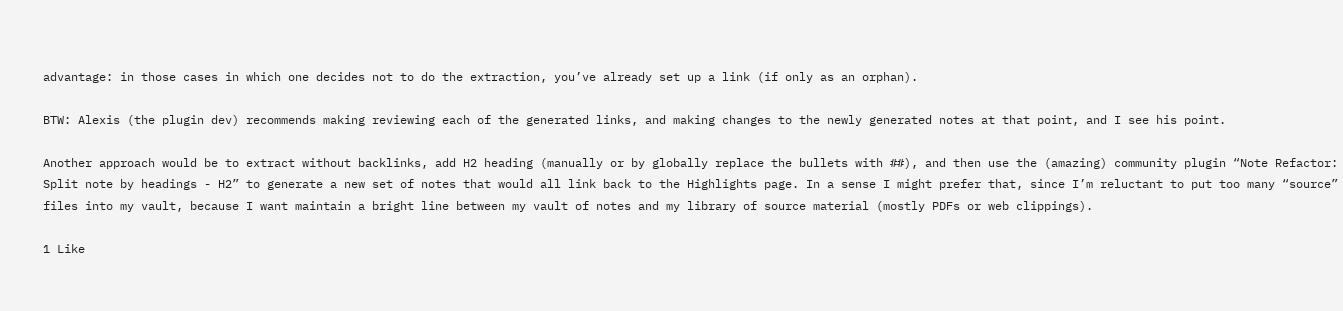advantage: in those cases in which one decides not to do the extraction, you’ve already set up a link (if only as an orphan).

BTW: Alexis (the plugin dev) recommends making reviewing each of the generated links, and making changes to the newly generated notes at that point, and I see his point.

Another approach would be to extract without backlinks, add H2 heading (manually or by globally replace the bullets with ##), and then use the (amazing) community plugin “Note Refactor: Split note by headings - H2” to generate a new set of notes that would all link back to the Highlights page. In a sense I might prefer that, since I’m reluctant to put too many “source” files into my vault, because I want maintain a bright line between my vault of notes and my library of source material (mostly PDFs or web clippings).

1 Like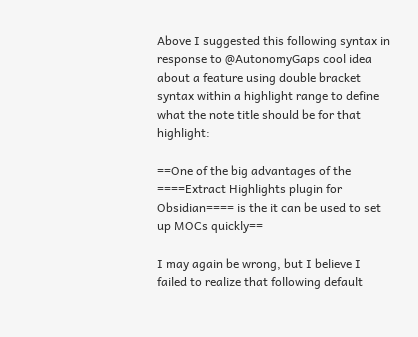Above I suggested this following syntax in response to @AutonomyGaps cool idea about a feature using double bracket syntax within a highlight range to define what the note title should be for that highlight:

==One of the big advantages of the ====Extract Highlights plugin for Obsidian==== is the it can be used to set up MOCs quickly==

I may again be wrong, but I believe I failed to realize that following default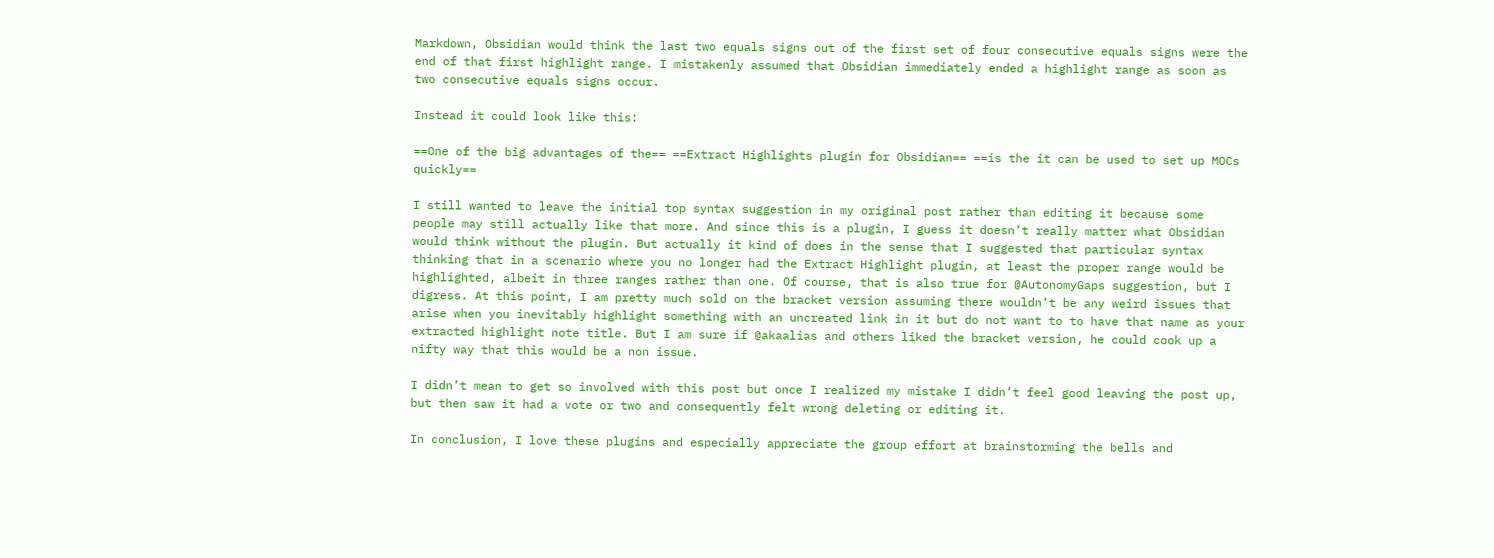Markdown, Obsidian would think the last two equals signs out of the first set of four consecutive equals signs were the end of that first highlight range. I mistakenly assumed that Obsidian immediately ended a highlight range as soon as two consecutive equals signs occur.

Instead it could look like this:

==One of the big advantages of the== ==Extract Highlights plugin for Obsidian== ==is the it can be used to set up MOCs quickly==

I still wanted to leave the initial top syntax suggestion in my original post rather than editing it because some people may still actually like that more. And since this is a plugin, I guess it doesn’t really matter what Obsidian would think without the plugin. But actually it kind of does in the sense that I suggested that particular syntax thinking that in a scenario where you no longer had the Extract Highlight plugin, at least the proper range would be highlighted, albeit in three ranges rather than one. Of course, that is also true for @AutonomyGaps suggestion, but I digress. At this point, I am pretty much sold on the bracket version assuming there wouldn’t be any weird issues that arise when you inevitably highlight something with an uncreated link in it but do not want to to have that name as your extracted highlight note title. But I am sure if @akaalias and others liked the bracket version, he could cook up a nifty way that this would be a non issue.

I didn’t mean to get so involved with this post but once I realized my mistake I didn’t feel good leaving the post up, but then saw it had a vote or two and consequently felt wrong deleting or editing it.

In conclusion, I love these plugins and especially appreciate the group effort at brainstorming the bells and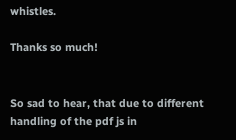whistles.

Thanks so much!


So sad to hear, that due to different handling of the pdf js in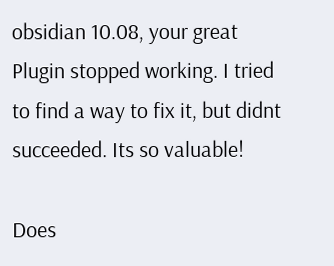obsidian 10.08, your great Plugin stopped working. I tried to find a way to fix it, but didnt succeeded. Its so valuable!

Does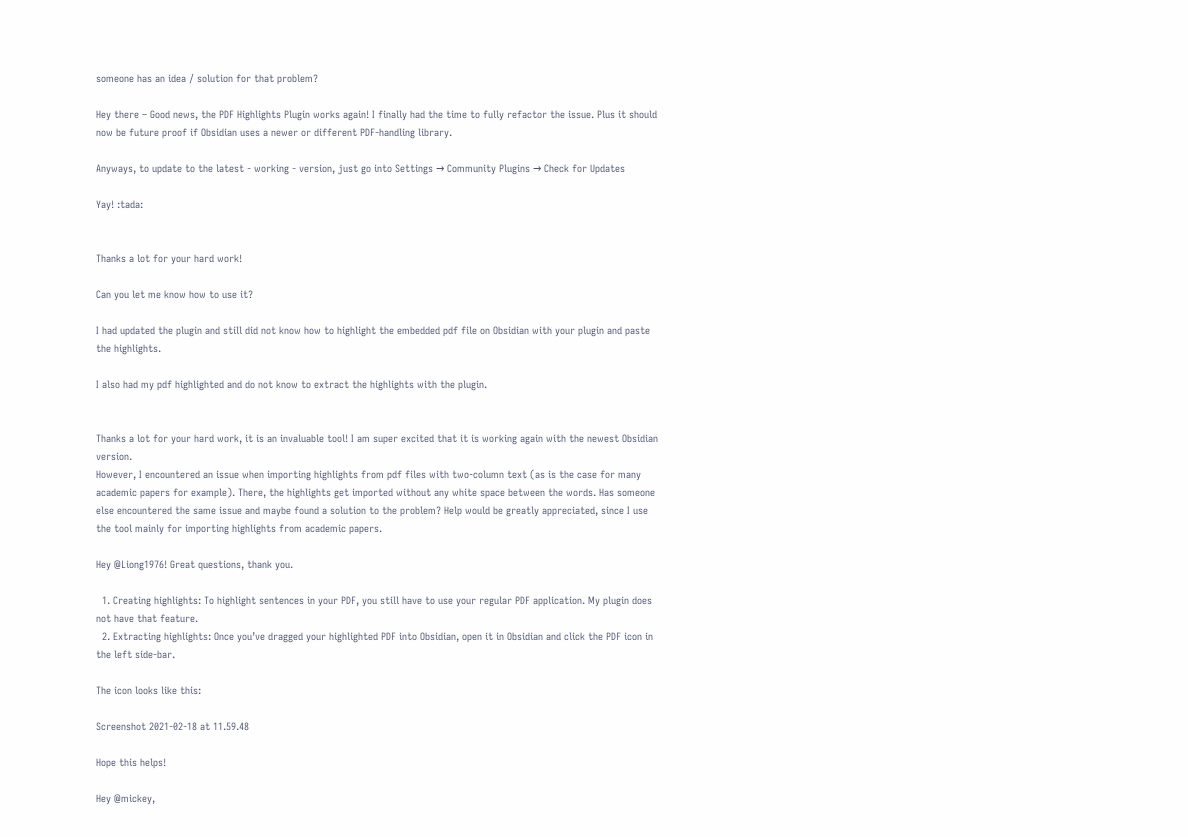someone has an idea / solution for that problem?

Hey there – Good news, the PDF Highlights Plugin works again! I finally had the time to fully refactor the issue. Plus it should now be future proof if Obsidian uses a newer or different PDF-handling library.

Anyways, to update to the latest - working - version, just go into Settings → Community Plugins → Check for Updates

Yay! :tada:


Thanks a lot for your hard work!

Can you let me know how to use it?

I had updated the plugin and still did not know how to highlight the embedded pdf file on Obsidian with your plugin and paste the highlights.

I also had my pdf highlighted and do not know to extract the highlights with the plugin.


Thanks a lot for your hard work, it is an invaluable tool! I am super excited that it is working again with the newest Obsidian version.
However, I encountered an issue when importing highlights from pdf files with two-column text (as is the case for many academic papers for example). There, the highlights get imported without any white space between the words. Has someone else encountered the same issue and maybe found a solution to the problem? Help would be greatly appreciated, since I use the tool mainly for importing highlights from academic papers.

Hey @Liong1976! Great questions, thank you.

  1. Creating highlights: To highlight sentences in your PDF, you still have to use your regular PDF application. My plugin does not have that feature.
  2. Extracting highlights: Once you’ve dragged your highlighted PDF into Obsidian, open it in Obsidian and click the PDF icon in the left side-bar.

The icon looks like this:

Screenshot 2021-02-18 at 11.59.48

Hope this helps!

Hey @mickey,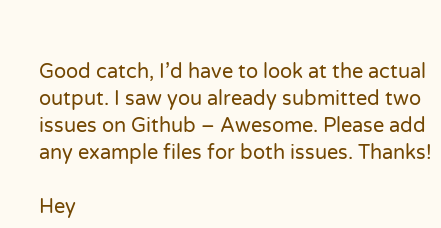Good catch, I’d have to look at the actual output. I saw you already submitted two issues on Github – Awesome. Please add any example files for both issues. Thanks!

Hey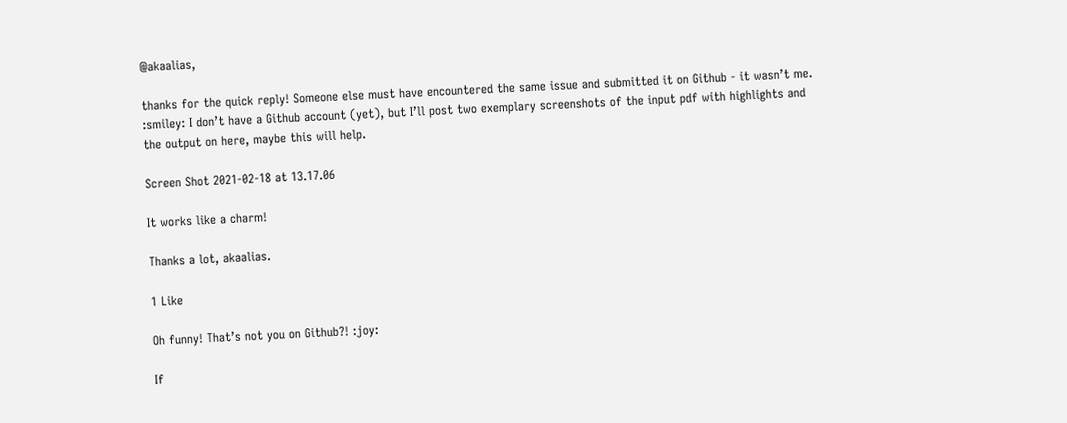@akaalias,

thanks for the quick reply! Someone else must have encountered the same issue and submitted it on Github - it wasn’t me. :smiley: I don’t have a Github account (yet), but I’ll post two exemplary screenshots of the input pdf with highlights and the output on here, maybe this will help.

Screen Shot 2021-02-18 at 13.17.06

It works like a charm!

Thanks a lot, akaalias.

1 Like

Oh funny! That’s not you on Github?! :joy:

If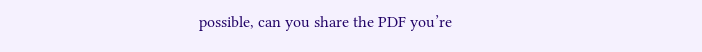possible, can you share the PDF you’re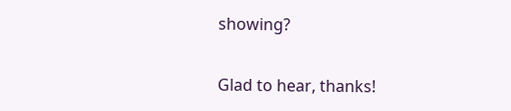showing?

Glad to hear, thanks!